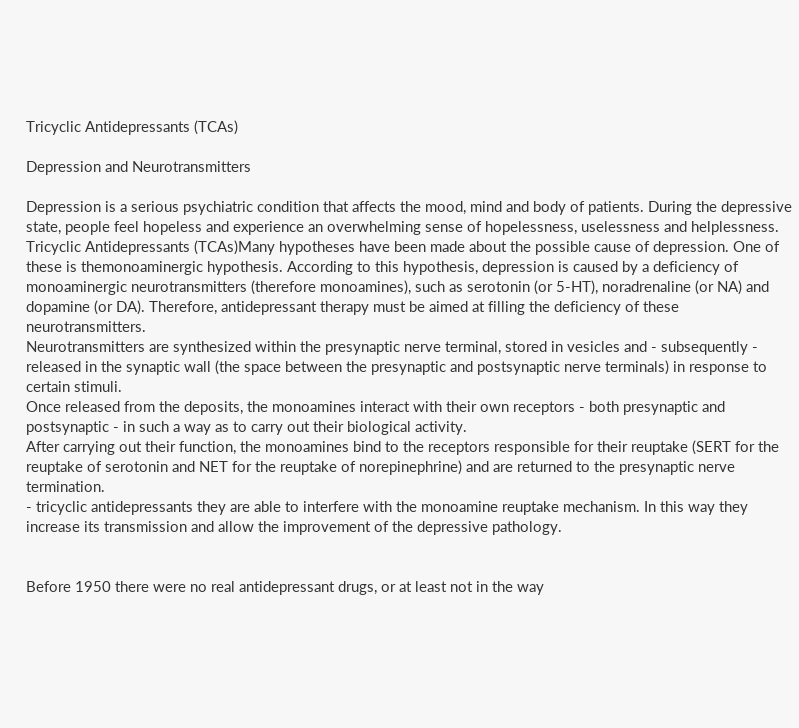Tricyclic Antidepressants (TCAs)

Depression and Neurotransmitters

Depression is a serious psychiatric condition that affects the mood, mind and body of patients. During the depressive state, people feel hopeless and experience an overwhelming sense of hopelessness, uselessness and helplessness.
Tricyclic Antidepressants (TCAs)Many hypotheses have been made about the possible cause of depression. One of these is themonoaminergic hypothesis. According to this hypothesis, depression is caused by a deficiency of monoaminergic neurotransmitters (therefore monoamines), such as serotonin (or 5-HT), noradrenaline (or NA) and dopamine (or DA). Therefore, antidepressant therapy must be aimed at filling the deficiency of these neurotransmitters.
Neurotransmitters are synthesized within the presynaptic nerve terminal, stored in vesicles and - subsequently - released in the synaptic wall (the space between the presynaptic and postsynaptic nerve terminals) in response to certain stimuli.
Once released from the deposits, the monoamines interact with their own receptors - both presynaptic and postsynaptic - in such a way as to carry out their biological activity.
After carrying out their function, the monoamines bind to the receptors responsible for their reuptake (SERT for the reuptake of serotonin and NET for the reuptake of norepinephrine) and are returned to the presynaptic nerve termination.
- tricyclic antidepressants they are able to interfere with the monoamine reuptake mechanism. In this way they increase its transmission and allow the improvement of the depressive pathology.


Before 1950 there were no real antidepressant drugs, or at least not in the way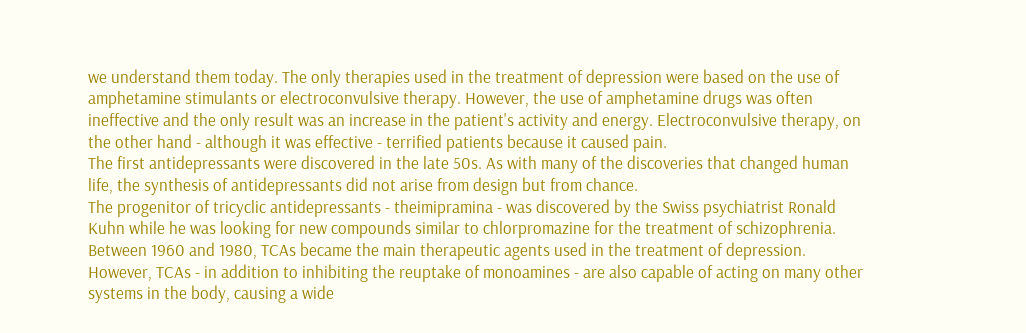we understand them today. The only therapies used in the treatment of depression were based on the use of amphetamine stimulants or electroconvulsive therapy. However, the use of amphetamine drugs was often ineffective and the only result was an increase in the patient's activity and energy. Electroconvulsive therapy, on the other hand - although it was effective - terrified patients because it caused pain.
The first antidepressants were discovered in the late 50s. As with many of the discoveries that changed human life, the synthesis of antidepressants did not arise from design but from chance.
The progenitor of tricyclic antidepressants - theimipramina - was discovered by the Swiss psychiatrist Ronald Kuhn while he was looking for new compounds similar to chlorpromazine for the treatment of schizophrenia.
Between 1960 and 1980, TCAs became the main therapeutic agents used in the treatment of depression.
However, TCAs - in addition to inhibiting the reuptake of monoamines - are also capable of acting on many other systems in the body, causing a wide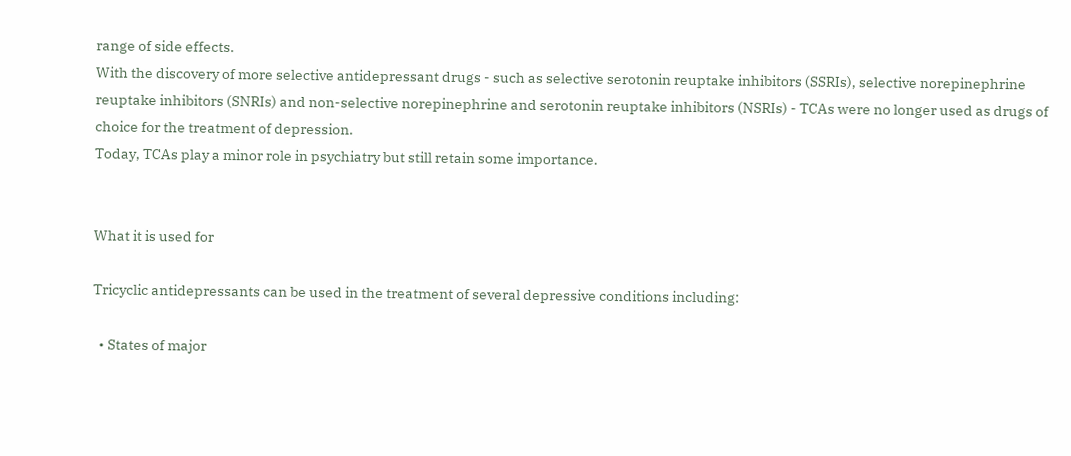range of side effects.
With the discovery of more selective antidepressant drugs - such as selective serotonin reuptake inhibitors (SSRIs), selective norepinephrine reuptake inhibitors (SNRIs) and non-selective norepinephrine and serotonin reuptake inhibitors (NSRIs) - TCAs were no longer used as drugs of choice for the treatment of depression.
Today, TCAs play a minor role in psychiatry but still retain some importance.


What it is used for

Tricyclic antidepressants can be used in the treatment of several depressive conditions including:

  • States of major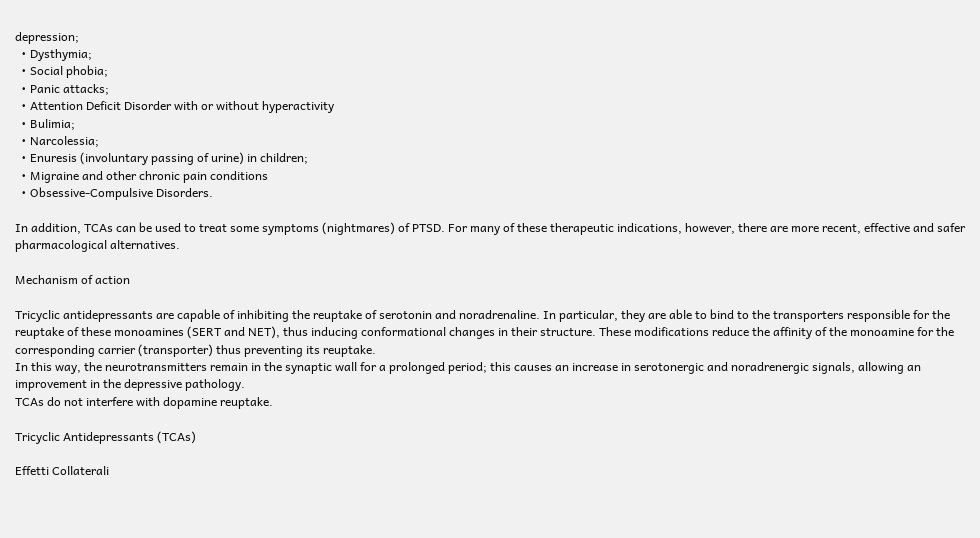depression;
  • Dysthymia;
  • Social phobia;
  • Panic attacks;
  • Attention Deficit Disorder with or without hyperactivity
  • Bulimia;
  • Narcolessia;
  • Enuresis (involuntary passing of urine) in children;
  • Migraine and other chronic pain conditions
  • Obsessive-Compulsive Disorders.

In addition, TCAs can be used to treat some symptoms (nightmares) of PTSD. For many of these therapeutic indications, however, there are more recent, effective and safer pharmacological alternatives.

Mechanism of action

Tricyclic antidepressants are capable of inhibiting the reuptake of serotonin and noradrenaline. In particular, they are able to bind to the transporters responsible for the reuptake of these monoamines (SERT and NET), thus inducing conformational changes in their structure. These modifications reduce the affinity of the monoamine for the corresponding carrier (transporter) thus preventing its reuptake.
In this way, the neurotransmitters remain in the synaptic wall for a prolonged period; this causes an increase in serotonergic and noradrenergic signals, allowing an improvement in the depressive pathology.
TCAs do not interfere with dopamine reuptake.

Tricyclic Antidepressants (TCAs)

Effetti Collaterali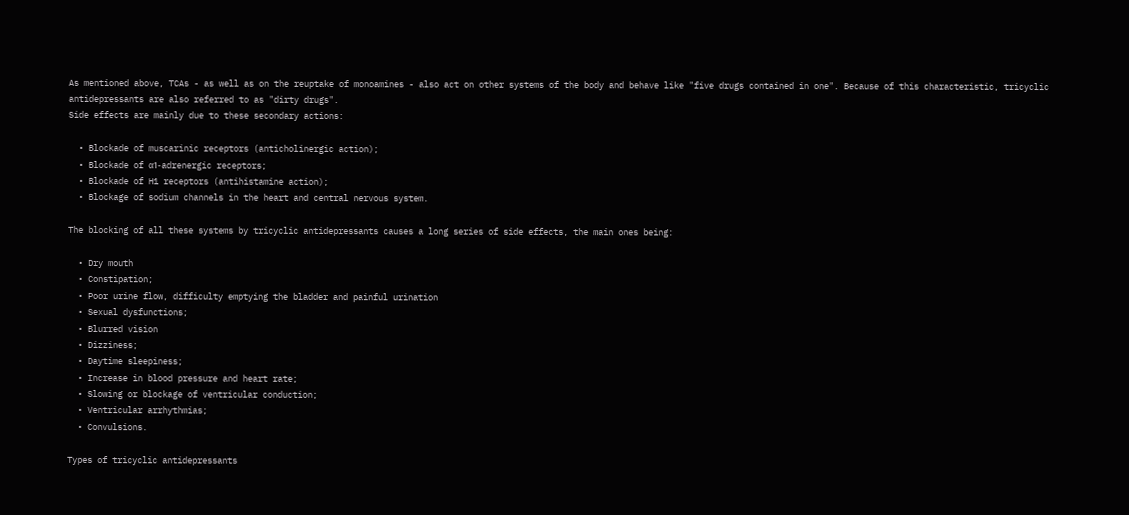As mentioned above, TCAs - as well as on the reuptake of monoamines - also act on other systems of the body and behave like "five drugs contained in one". Because of this characteristic, tricyclic antidepressants are also referred to as "dirty drugs".
Side effects are mainly due to these secondary actions:

  • Blockade of muscarinic receptors (anticholinergic action);
  • Blockade of α1-adrenergic receptors;
  • Blockade of H1 receptors (antihistamine action);
  • Blockage of sodium channels in the heart and central nervous system.

The blocking of all these systems by tricyclic antidepressants causes a long series of side effects, the main ones being:

  • Dry mouth
  • Constipation;
  • Poor urine flow, difficulty emptying the bladder and painful urination
  • Sexual dysfunctions;
  • Blurred vision
  • Dizziness;
  • Daytime sleepiness;
  • Increase in blood pressure and heart rate;
  • Slowing or blockage of ventricular conduction;
  • Ventricular arrhythmias;
  • Convulsions.

Types of tricyclic antidepressants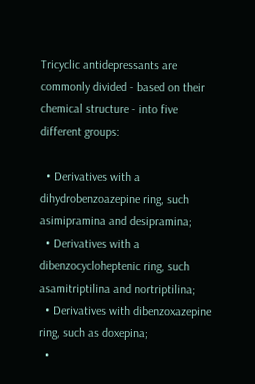Tricyclic antidepressants are commonly divided - based on their chemical structure - into five different groups:

  • Derivatives with a dihydrobenzoazepine ring, such asimipramina and desipramina;
  • Derivatives with a dibenzocycloheptenic ring, such asamitriptilina and nortriptilina;
  • Derivatives with dibenzoxazepine ring, such as doxepina;
  •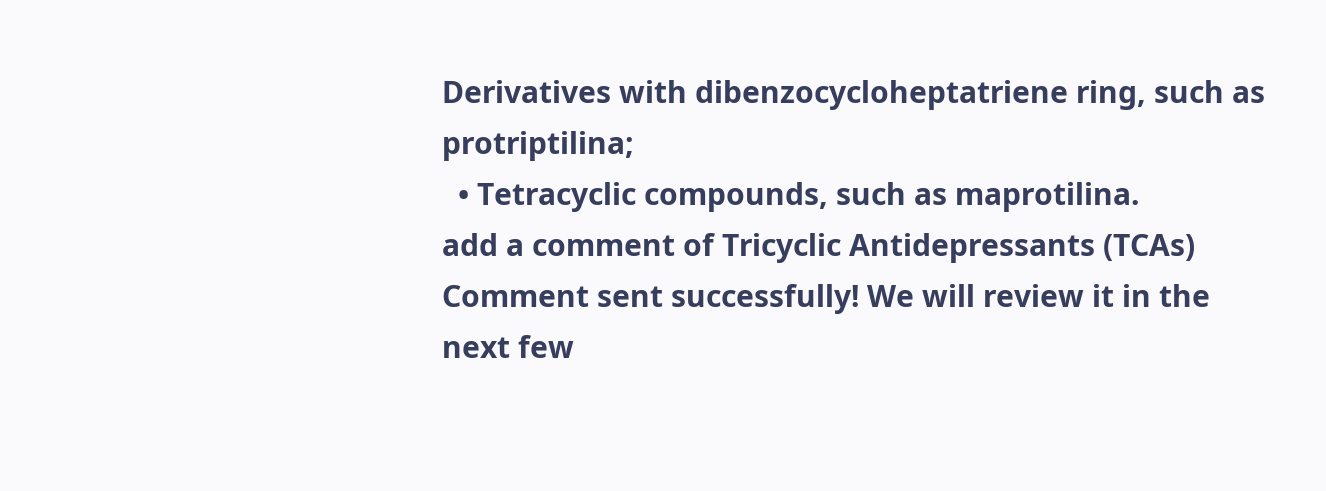Derivatives with dibenzocycloheptatriene ring, such as protriptilina;
  • Tetracyclic compounds, such as maprotilina.
add a comment of Tricyclic Antidepressants (TCAs)
Comment sent successfully! We will review it in the next few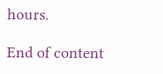hours.

End of content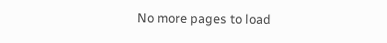No more pages to load